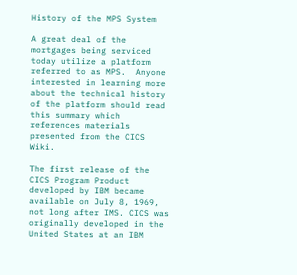History of the MPS System

A great deal of the mortgages being serviced today utilize a platform referred to as MPS.  Anyone interested in learning more about the technical history of the platform should read this summary which references materials presented from the CICS Wiki.

The first release of the CICS Program Product developed by IBM became available on July 8, 1969, not long after IMS. CICS was originally developed in the United States at an IBM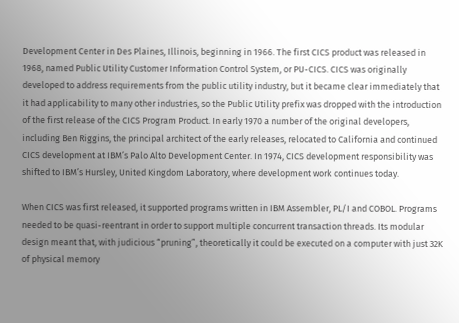Development Center in Des Plaines, Illinois, beginning in 1966. The first CICS product was released in 1968, named Public Utility Customer Information Control System, or PU-CICS. CICS was originally developed to address requirements from the public utility industry, but it became clear immediately that it had applicability to many other industries, so the Public Utility prefix was dropped with the introduction of the first release of the CICS Program Product. In early 1970 a number of the original developers, including Ben Riggins, the principal architect of the early releases, relocated to California and continued CICS development at IBM’s Palo Alto Development Center. In 1974, CICS development responsibility was shifted to IBM’s Hursley, United Kingdom Laboratory, where development work continues today.

When CICS was first released, it supported programs written in IBM Assembler, PL/I and COBOL. Programs needed to be quasi-reentrant in order to support multiple concurrent transaction threads. Its modular design meant that, with judicious “pruning”, theoretically it could be executed on a computer with just 32K of physical memory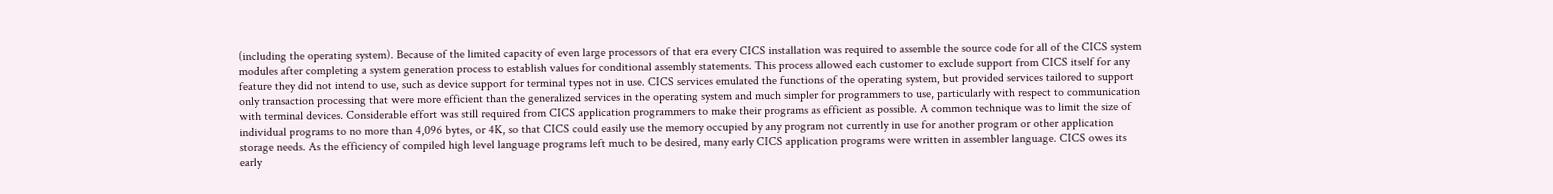(including the operating system). Because of the limited capacity of even large processors of that era every CICS installation was required to assemble the source code for all of the CICS system modules after completing a system generation process to establish values for conditional assembly statements. This process allowed each customer to exclude support from CICS itself for any feature they did not intend to use, such as device support for terminal types not in use. CICS services emulated the functions of the operating system, but provided services tailored to support only transaction processing that were more efficient than the generalized services in the operating system and much simpler for programmers to use, particularly with respect to communication with terminal devices. Considerable effort was still required from CICS application programmers to make their programs as efficient as possible. A common technique was to limit the size of individual programs to no more than 4,096 bytes, or 4K, so that CICS could easily use the memory occupied by any program not currently in use for another program or other application storage needs. As the efficiency of compiled high level language programs left much to be desired, many early CICS application programs were written in assembler language. CICS owes its early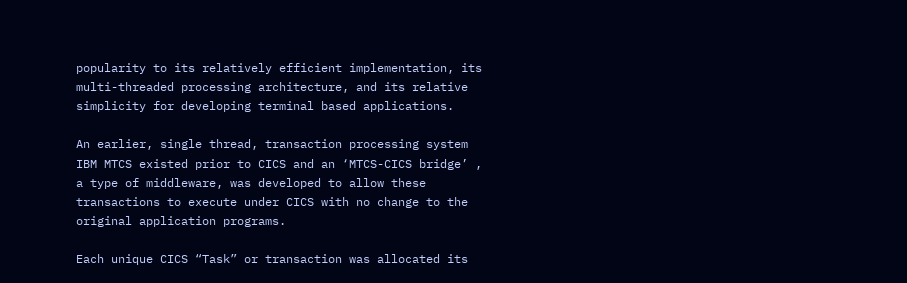popularity to its relatively efficient implementation, its multi-threaded processing architecture, and its relative simplicity for developing terminal based applications.

An earlier, single thread, transaction processing system IBM MTCS existed prior to CICS and an ‘MTCS-CICS bridge’ , a type of middleware, was developed to allow these transactions to execute under CICS with no change to the original application programs.

Each unique CICS “Task” or transaction was allocated its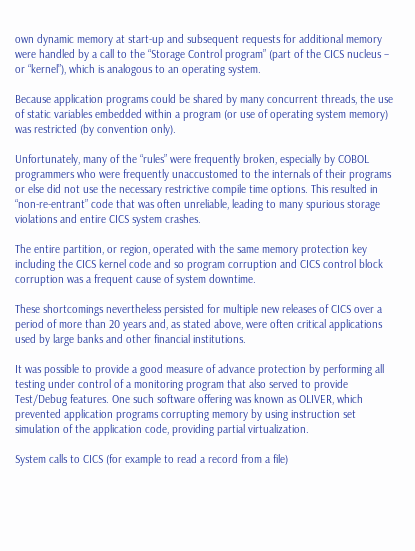own dynamic memory at start-up and subsequent requests for additional memory were handled by a call to the “Storage Control program” (part of the CICS nucleus – or “kernel”), which is analogous to an operating system.

Because application programs could be shared by many concurrent threads, the use of static variables embedded within a program (or use of operating system memory) was restricted (by convention only).

Unfortunately, many of the “rules” were frequently broken, especially by COBOL programmers who were frequently unaccustomed to the internals of their programs or else did not use the necessary restrictive compile time options. This resulted in “non-re-entrant” code that was often unreliable, leading to many spurious storage violations and entire CICS system crashes.

The entire partition, or region, operated with the same memory protection key including the CICS kernel code and so program corruption and CICS control block corruption was a frequent cause of system downtime.

These shortcomings nevertheless persisted for multiple new releases of CICS over a period of more than 20 years and, as stated above, were often critical applications used by large banks and other financial institutions.

It was possible to provide a good measure of advance protection by performing all testing under control of a monitoring program that also served to provide Test/Debug features. One such software offering was known as OLIVER, which prevented application programs corrupting memory by using instruction set simulation of the application code, providing partial virtualization.

System calls to CICS (for example to read a record from a file)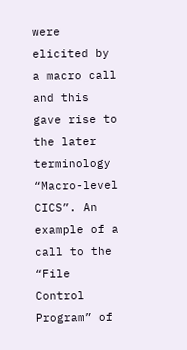were elicited by a macro call and this gave rise to the later terminology “Macro-level CICS”. An example of a call to the “File Control Program” of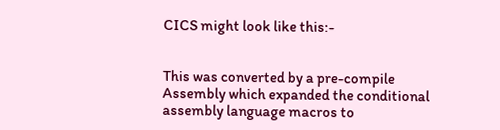CICS might look like this:-


This was converted by a pre-compile Assembly which expanded the conditional assembly language macros to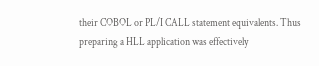their COBOL or PL/I CALL statement equivalents. Thus preparing a HLL application was effectively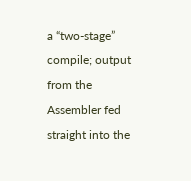a “two-stage” compile; output from the Assembler fed straight into the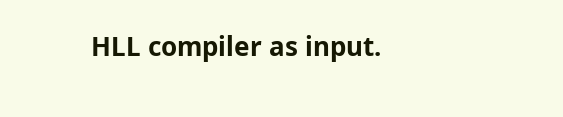HLL compiler as input.